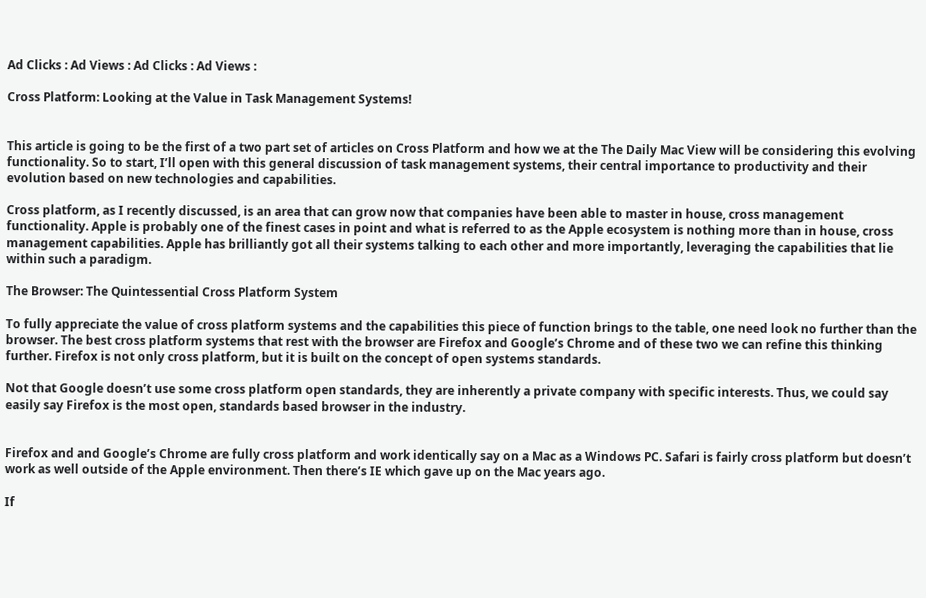Ad Clicks : Ad Views : Ad Clicks : Ad Views :

Cross Platform: Looking at the Value in Task Management Systems!


This article is going to be the first of a two part set of articles on Cross Platform and how we at the The Daily Mac View will be considering this evolving functionality. So to start, I’ll open with this general discussion of task management systems, their central importance to productivity and their evolution based on new technologies and capabilities.

Cross platform, as I recently discussed, is an area that can grow now that companies have been able to master in house, cross management functionality. Apple is probably one of the finest cases in point and what is referred to as the Apple ecosystem is nothing more than in house, cross management capabilities. Apple has brilliantly got all their systems talking to each other and more importantly, leveraging the capabilities that lie within such a paradigm.

The Browser: The Quintessential Cross Platform System

To fully appreciate the value of cross platform systems and the capabilities this piece of function brings to the table, one need look no further than the browser. The best cross platform systems that rest with the browser are Firefox and Google’s Chrome and of these two we can refine this thinking further. Firefox is not only cross platform, but it is built on the concept of open systems standards.

Not that Google doesn’t use some cross platform open standards, they are inherently a private company with specific interests. Thus, we could say easily say Firefox is the most open, standards based browser in the industry.


Firefox and and Google’s Chrome are fully cross platform and work identically say on a Mac as a Windows PC. Safari is fairly cross platform but doesn’t work as well outside of the Apple environment. Then there’s IE which gave up on the Mac years ago.

If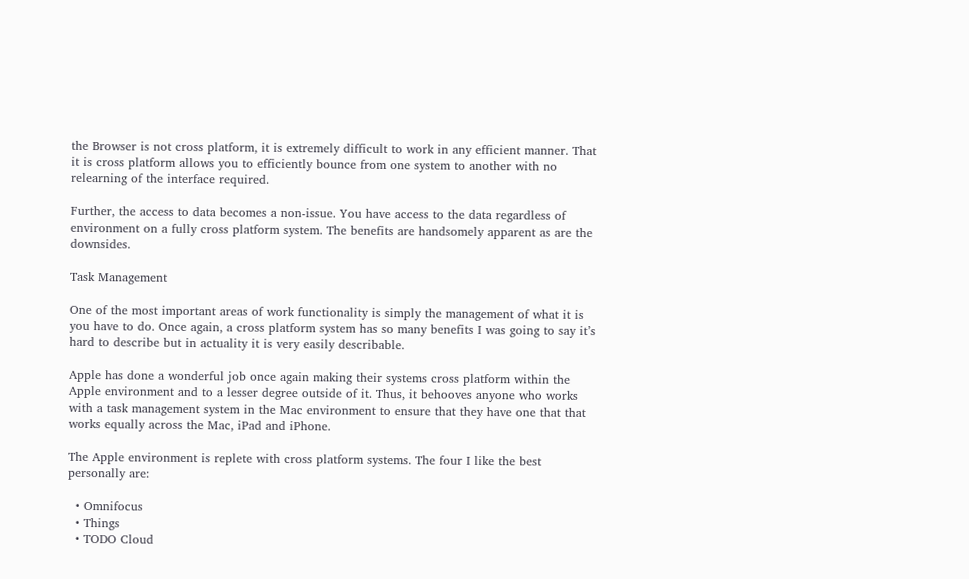the Browser is not cross platform, it is extremely difficult to work in any efficient manner. That it is cross platform allows you to efficiently bounce from one system to another with no relearning of the interface required.

Further, the access to data becomes a non-issue. You have access to the data regardless of environment on a fully cross platform system. The benefits are handsomely apparent as are the downsides.

Task Management

One of the most important areas of work functionality is simply the management of what it is you have to do. Once again, a cross platform system has so many benefits I was going to say it’s hard to describe but in actuality it is very easily describable.

Apple has done a wonderful job once again making their systems cross platform within the Apple environment and to a lesser degree outside of it. Thus, it behooves anyone who works with a task management system in the Mac environment to ensure that they have one that that works equally across the Mac, iPad and iPhone.

The Apple environment is replete with cross platform systems. The four I like the best personally are:

  • Omnifocus
  • Things
  • TODO Cloud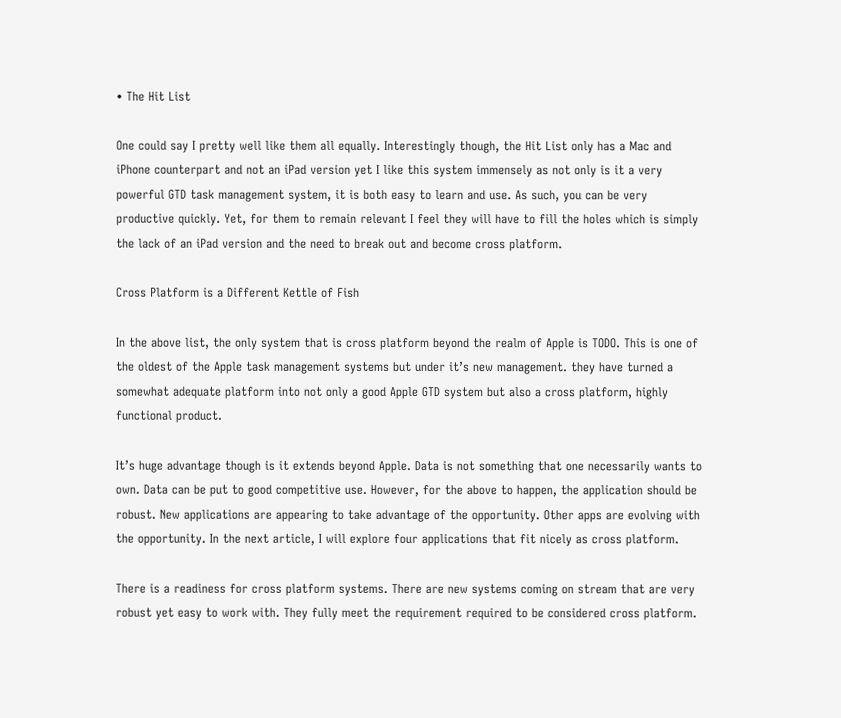• The Hit List

One could say I pretty well like them all equally. Interestingly though, the Hit List only has a Mac and iPhone counterpart and not an iPad version yet I like this system immensely as not only is it a very powerful GTD task management system, it is both easy to learn and use. As such, you can be very productive quickly. Yet, for them to remain relevant I feel they will have to fill the holes which is simply the lack of an iPad version and the need to break out and become cross platform.

Cross Platform is a Different Kettle of Fish

In the above list, the only system that is cross platform beyond the realm of Apple is TODO. This is one of the oldest of the Apple task management systems but under it’s new management. they have turned a somewhat adequate platform into not only a good Apple GTD system but also a cross platform, highly functional product.

It’s huge advantage though is it extends beyond Apple. Data is not something that one necessarily wants to own. Data can be put to good competitive use. However, for the above to happen, the application should be robust. New applications are appearing to take advantage of the opportunity. Other apps are evolving with the opportunity. In the next article, I will explore four applications that fit nicely as cross platform.

There is a readiness for cross platform systems. There are new systems coming on stream that are very robust yet easy to work with. They fully meet the requirement required to be considered cross platform.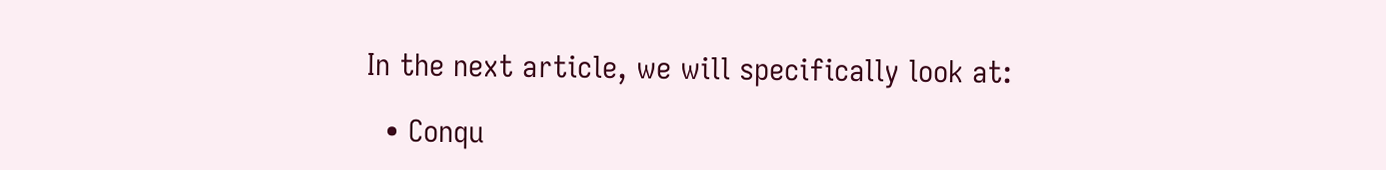In the next article, we will specifically look at:

  • Conqu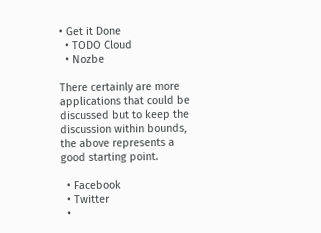• Get it Done
  • TODO Cloud
  • Nozbe

There certainly are more applications that could be discussed but to keep the discussion within bounds, the above represents a good starting point.

  • Facebook
  • Twitter
  •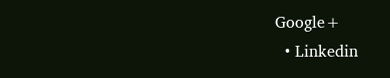Google+
  • Linkedin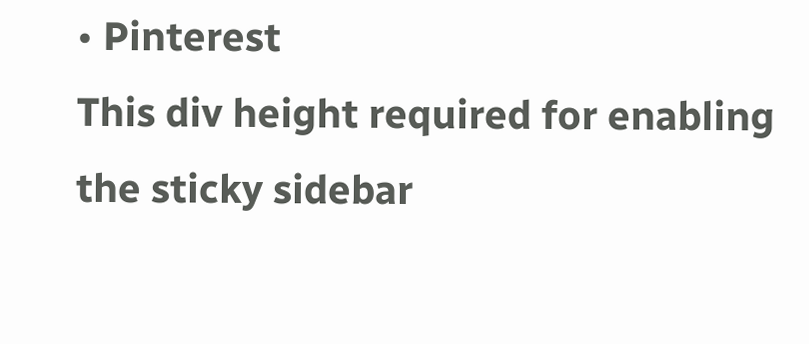• Pinterest
This div height required for enabling the sticky sidebar